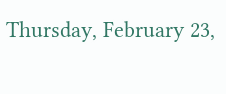Thursday, February 23,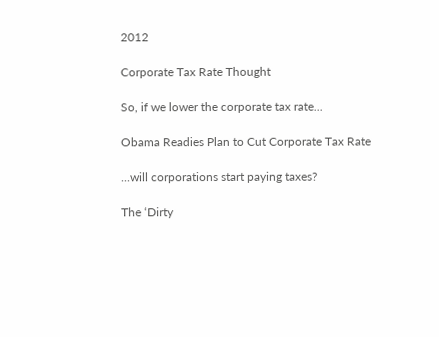2012

Corporate Tax Rate Thought

So, if we lower the corporate tax rate...

Obama Readies Plan to Cut Corporate Tax Rate

...will corporations start paying taxes?

The ‘Dirty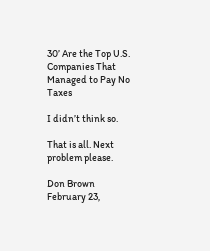30’ Are the Top U.S. Companies That Managed to Pay No Taxes

I didn’t think so.

That is all. Next problem please.

Don Brown
February 23,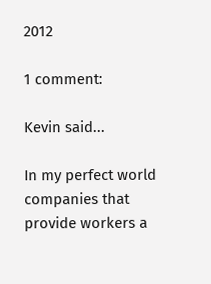2012

1 comment:

Kevin said...

In my perfect world companies that provide workers a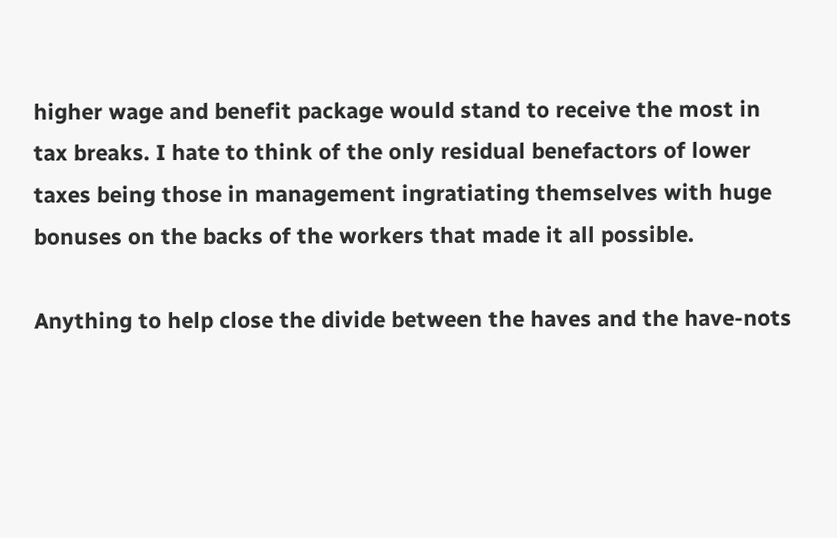higher wage and benefit package would stand to receive the most in tax breaks. I hate to think of the only residual benefactors of lower taxes being those in management ingratiating themselves with huge bonuses on the backs of the workers that made it all possible.

Anything to help close the divide between the haves and the have-nots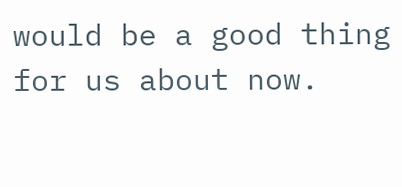would be a good thing for us about now.